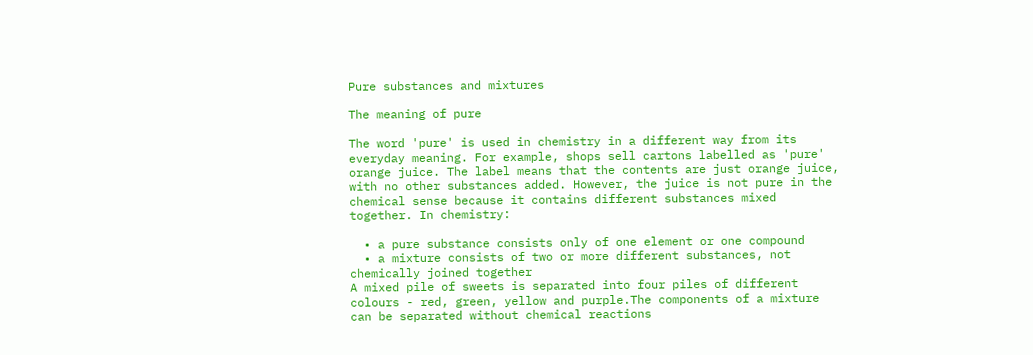Pure substances and mixtures

The meaning of pure

The word 'pure' is used in chemistry in a different way from its everyday meaning. For example, shops sell cartons labelled as 'pure' orange juice. The label means that the contents are just orange juice, with no other substances added. However, the juice is not pure in the chemical sense because it contains different substances mixed together. In chemistry:

  • a pure substance consists only of one element or one compound
  • a mixture consists of two or more different substances, not chemically joined together
A mixed pile of sweets is separated into four piles of different colours - red, green, yellow and purple.The components of a mixture can be separated without chemical reactions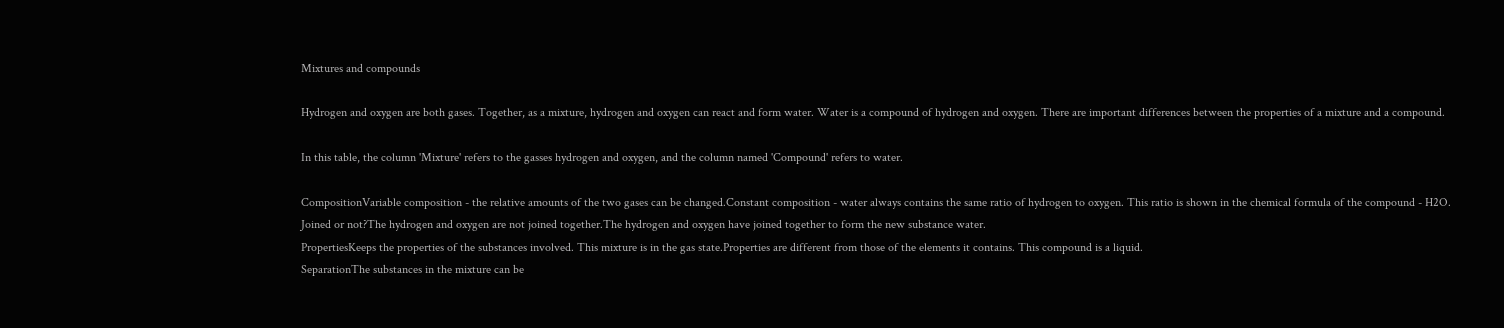Mixtures and compounds

Hydrogen and oxygen are both gases. Together, as a mixture, hydrogen and oxygen can react and form water. Water is a compound of hydrogen and oxygen. There are important differences between the properties of a mixture and a compound.

In this table, the column 'Mixture' refers to the gasses hydrogen and oxygen, and the column named 'Compound' refers to water.

CompositionVariable composition - the relative amounts of the two gases can be changed.Constant composition - water always contains the same ratio of hydrogen to oxygen. This ratio is shown in the chemical formula of the compound - H2O.
Joined or not?The hydrogen and oxygen are not joined together.The hydrogen and oxygen have joined together to form the new substance water.
PropertiesKeeps the properties of the substances involved. This mixture is in the gas state.Properties are different from those of the elements it contains. This compound is a liquid.
SeparationThe substances in the mixture can be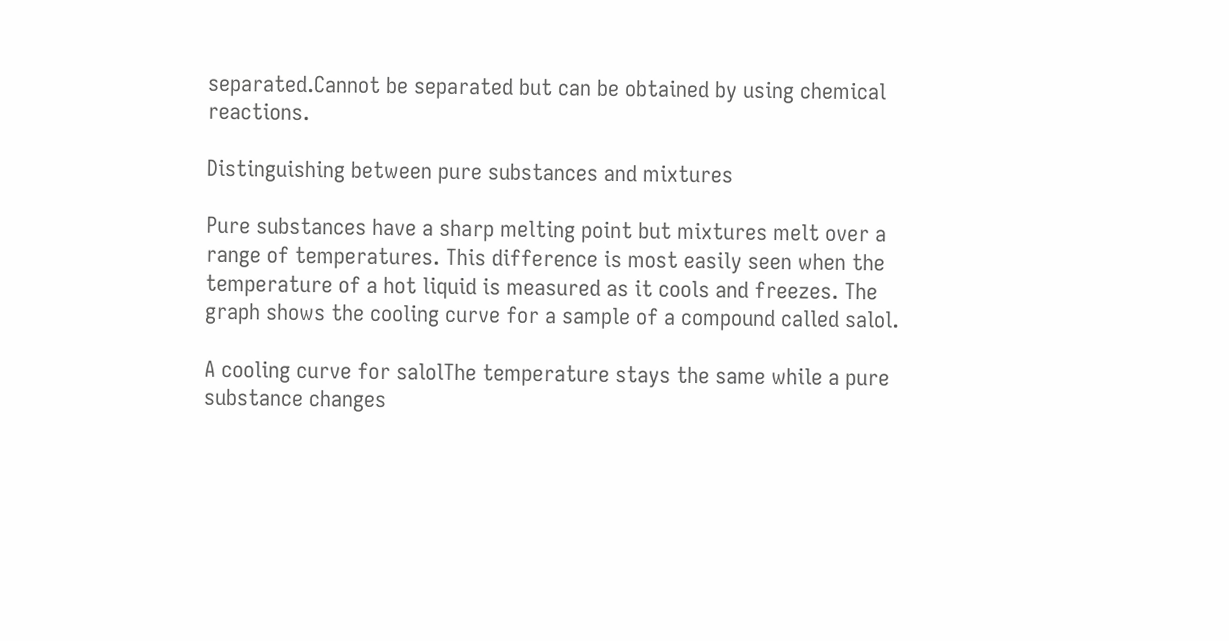separated.Cannot be separated but can be obtained by using chemical reactions.

Distinguishing between pure substances and mixtures

Pure substances have a sharp melting point but mixtures melt over a range of temperatures. This difference is most easily seen when the temperature of a hot liquid is measured as it cools and freezes. The graph shows the cooling curve for a sample of a compound called salol.

A cooling curve for salolThe temperature stays the same while a pure substance changes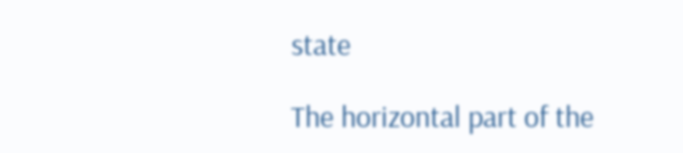state

The horizontal part of the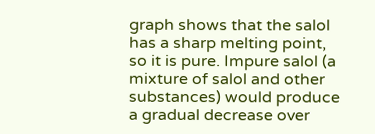graph shows that the salol has a sharp melting point, so it is pure. Impure salol (a mixture of salol and other substances) would produce a gradual decrease over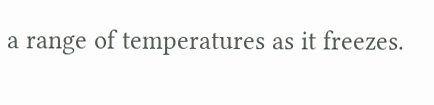a range of temperatures as it freezes.